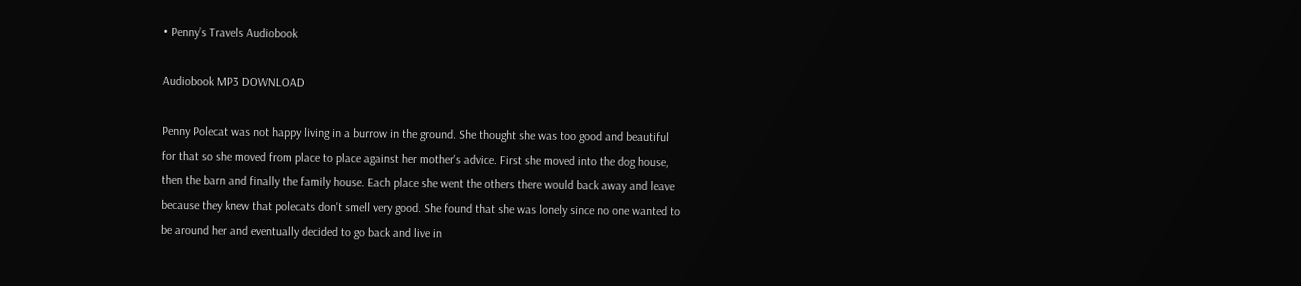• Penny’s Travels Audiobook

Audiobook MP3 DOWNLOAD

Penny Polecat was not happy living in a burrow in the ground. She thought she was too good and beautiful for that so she moved from place to place against her mother's advice. First she moved into the dog house, then the barn and finally the family house. Each place she went the others there would back away and leave because they knew that polecats don't smell very good. She found that she was lonely since no one wanted to be around her and eventually decided to go back and live in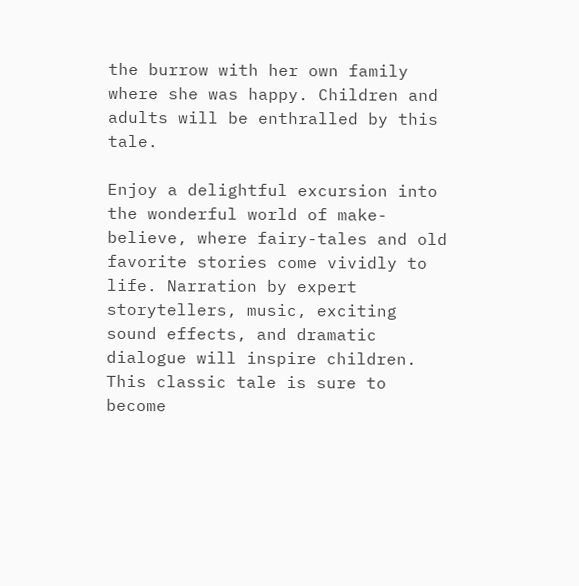the burrow with her own family where she was happy. Children and adults will be enthralled by this tale.

Enjoy a delightful excursion into the wonderful world of make-believe, where fairy-tales and old favorite stories come vividly to life. Narration by expert storytellers, music, exciting sound effects, and dramatic dialogue will inspire children. This classic tale is sure to become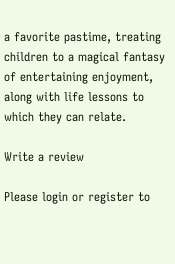a favorite pastime, treating children to a magical fantasy of entertaining enjoyment, along with life lessons to which they can relate.

Write a review

Please login or register to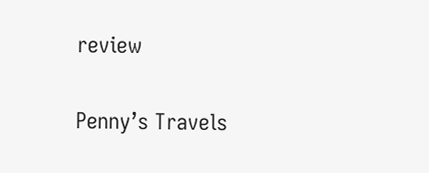review

Penny’s Travels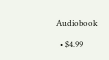Audiobook

  • $4.99